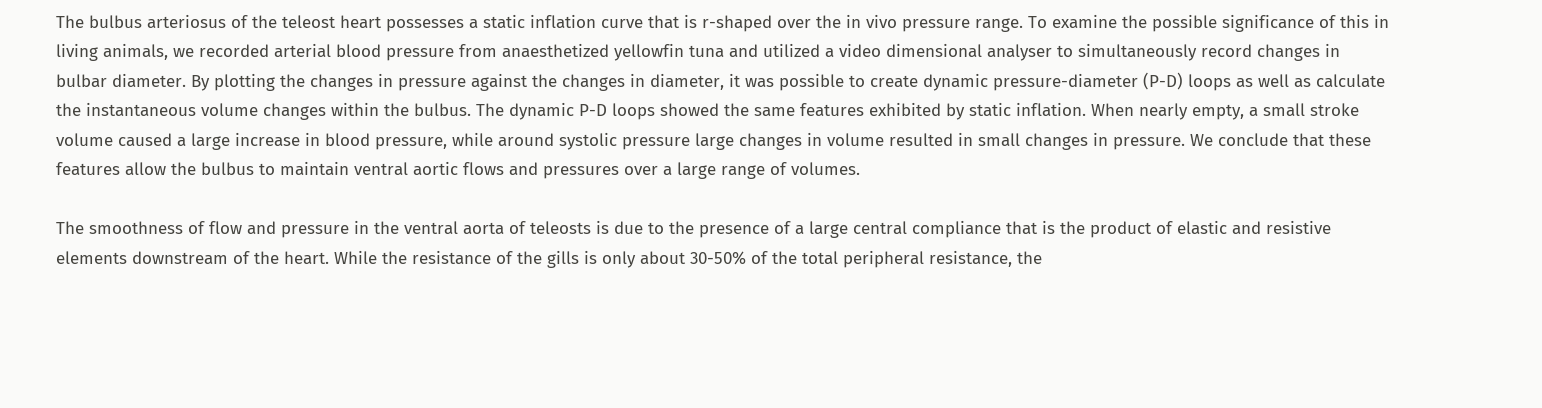The bulbus arteriosus of the teleost heart possesses a static inflation curve that is r-shaped over the in vivo pressure range. To examine the possible significance of this in living animals, we recorded arterial blood pressure from anaesthetized yellowfin tuna and utilized a video dimensional analyser to simultaneously record changes in bulbar diameter. By plotting the changes in pressure against the changes in diameter, it was possible to create dynamic pressure-diameter (P-D) loops as well as calculate the instantaneous volume changes within the bulbus. The dynamic P-D loops showed the same features exhibited by static inflation. When nearly empty, a small stroke volume caused a large increase in blood pressure, while around systolic pressure large changes in volume resulted in small changes in pressure. We conclude that these features allow the bulbus to maintain ventral aortic flows and pressures over a large range of volumes.

The smoothness of flow and pressure in the ventral aorta of teleosts is due to the presence of a large central compliance that is the product of elastic and resistive elements downstream of the heart. While the resistance of the gills is only about 30-50% of the total peripheral resistance, the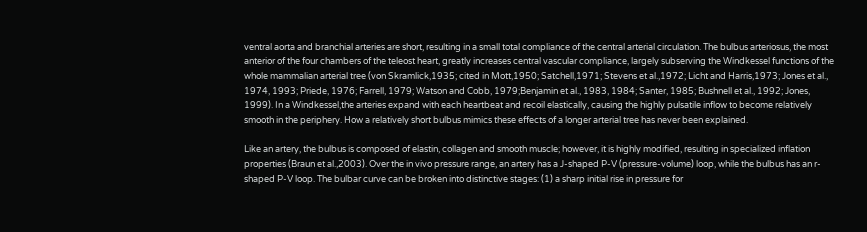ventral aorta and branchial arteries are short, resulting in a small total compliance of the central arterial circulation. The bulbus arteriosus, the most anterior of the four chambers of the teleost heart, greatly increases central vascular compliance, largely subserving the Windkessel functions of the whole mammalian arterial tree (von Skramlick,1935; cited in Mott,1950; Satchell,1971; Stevens et al.,1972; Licht and Harris,1973; Jones et al., 1974, 1993; Priede, 1976; Farrell, 1979; Watson and Cobb, 1979;Benjamin et al., 1983, 1984; Santer, 1985; Bushnell et al., 1992; Jones, 1999). In a Windkessel,the arteries expand with each heartbeat and recoil elastically, causing the highly pulsatile inflow to become relatively smooth in the periphery. How a relatively short bulbus mimics these effects of a longer arterial tree has never been explained.

Like an artery, the bulbus is composed of elastin, collagen and smooth muscle; however, it is highly modified, resulting in specialized inflation properties (Braun et al.,2003). Over the in vivo pressure range, an artery has a J-shaped P-V (pressure-volume) loop, while the bulbus has an r-shaped P-V loop. The bulbar curve can be broken into distinctive stages: (1) a sharp initial rise in pressure for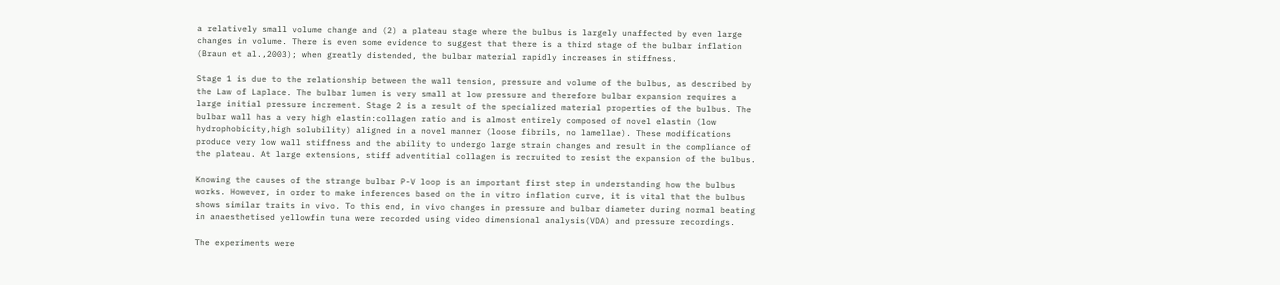a relatively small volume change and (2) a plateau stage where the bulbus is largely unaffected by even large changes in volume. There is even some evidence to suggest that there is a third stage of the bulbar inflation (Braun et al.,2003); when greatly distended, the bulbar material rapidly increases in stiffness.

Stage 1 is due to the relationship between the wall tension, pressure and volume of the bulbus, as described by the Law of Laplace. The bulbar lumen is very small at low pressure and therefore bulbar expansion requires a large initial pressure increment. Stage 2 is a result of the specialized material properties of the bulbus. The bulbar wall has a very high elastin:collagen ratio and is almost entirely composed of novel elastin (low hydrophobicity,high solubility) aligned in a novel manner (loose fibrils, no lamellae). These modifications produce very low wall stiffness and the ability to undergo large strain changes and result in the compliance of the plateau. At large extensions, stiff adventitial collagen is recruited to resist the expansion of the bulbus.

Knowing the causes of the strange bulbar P-V loop is an important first step in understanding how the bulbus works. However, in order to make inferences based on the in vitro inflation curve, it is vital that the bulbus shows similar traits in vivo. To this end, in vivo changes in pressure and bulbar diameter during normal beating in anaesthetised yellowfin tuna were recorded using video dimensional analysis(VDA) and pressure recordings.

The experiments were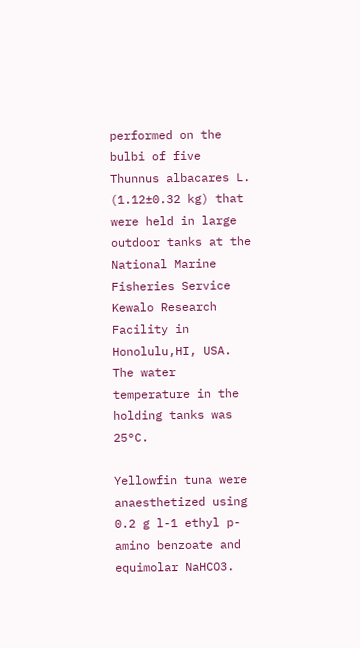performed on the bulbi of five Thunnus albacares L. (1.12±0.32 kg) that were held in large outdoor tanks at the National Marine Fisheries Service Kewalo Research Facility in Honolulu,HI, USA. The water temperature in the holding tanks was 25°C.

Yellowfin tuna were anaesthetized using 0.2 g l-1 ethyl p-amino benzoate and equimolar NaHCO3.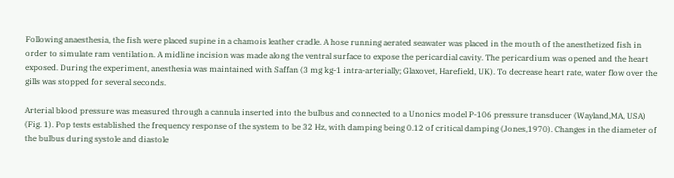Following anaesthesia, the fish were placed supine in a chamois leather cradle. A hose running aerated seawater was placed in the mouth of the anesthetized fish in order to simulate ram ventilation. A midline incision was made along the ventral surface to expose the pericardial cavity. The pericardium was opened and the heart exposed. During the experiment, anesthesia was maintained with Saffan (3 mg kg-1 intra-arterially; Glaxovet, Harefield, UK). To decrease heart rate, water flow over the gills was stopped for several seconds.

Arterial blood pressure was measured through a cannula inserted into the bulbus and connected to a Unonics model P-106 pressure transducer (Wayland,MA, USA) (Fig. 1). Pop tests established the frequency response of the system to be 32 Hz, with damping being 0.12 of critical damping (Jones,1970). Changes in the diameter of the bulbus during systole and diastole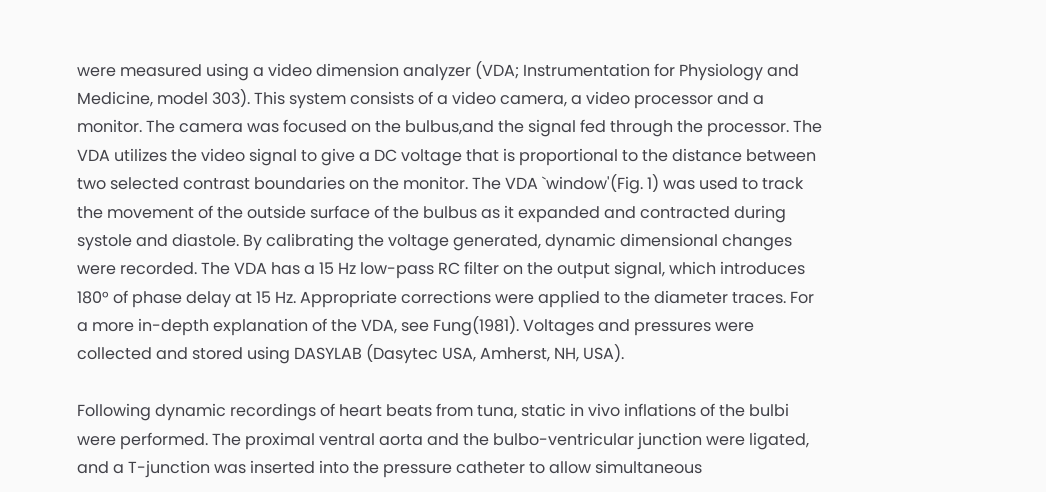were measured using a video dimension analyzer (VDA; Instrumentation for Physiology and Medicine, model 303). This system consists of a video camera, a video processor and a monitor. The camera was focused on the bulbus,and the signal fed through the processor. The VDA utilizes the video signal to give a DC voltage that is proportional to the distance between two selected contrast boundaries on the monitor. The VDA `window'(Fig. 1) was used to track the movement of the outside surface of the bulbus as it expanded and contracted during systole and diastole. By calibrating the voltage generated, dynamic dimensional changes were recorded. The VDA has a 15 Hz low-pass RC filter on the output signal, which introduces 180° of phase delay at 15 Hz. Appropriate corrections were applied to the diameter traces. For a more in-depth explanation of the VDA, see Fung(1981). Voltages and pressures were collected and stored using DASYLAB (Dasytec USA, Amherst, NH, USA).

Following dynamic recordings of heart beats from tuna, static in vivo inflations of the bulbi were performed. The proximal ventral aorta and the bulbo-ventricular junction were ligated, and a T-junction was inserted into the pressure catheter to allow simultaneous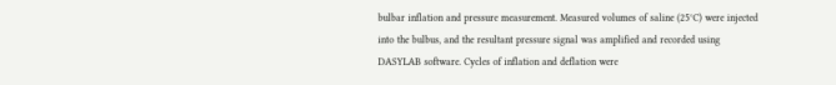bulbar inflation and pressure measurement. Measured volumes of saline (25°C) were injected into the bulbus, and the resultant pressure signal was amplified and recorded using DASYLAB software. Cycles of inflation and deflation were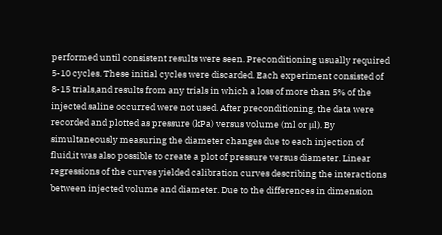performed until consistent results were seen. Preconditioning usually required 5-10 cycles. These initial cycles were discarded. Each experiment consisted of 8-15 trials,and results from any trials in which a loss of more than 5% of the injected saline occurred were not used. After preconditioning, the data were recorded and plotted as pressure (kPa) versus volume (ml or μl). By simultaneously measuring the diameter changes due to each injection of fluid,it was also possible to create a plot of pressure versus diameter. Linear regressions of the curves yielded calibration curves describing the interactions between injected volume and diameter. Due to the differences in dimension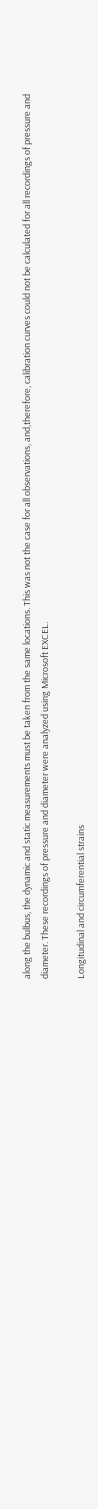along the bulbus, the dynamic and static measurements must be taken from the same locations. This was not the case for all observations, and,therefore, calibration curves could not be calculated for all recordings of pressure and diameter. These recordings of pressure and diameter were analyzed using Microsoft EXCEL.

Longitudinal and circumferential strains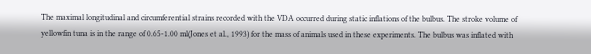The maximal longitudinal and circumferential strains recorded with the VDA occurred during static inflations of the bulbus. The stroke volume of yellowfin tuna is in the range of 0.65-1.00 ml(Jones et al., 1993) for the mass of animals used in these experiments. The bulbus was inflated with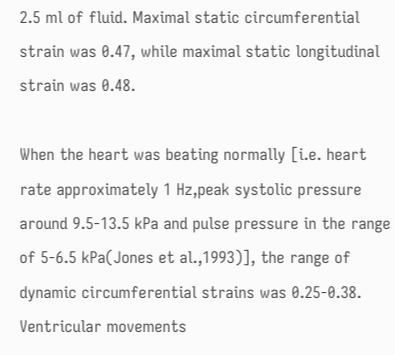2.5 ml of fluid. Maximal static circumferential strain was 0.47, while maximal static longitudinal strain was 0.48.

When the heart was beating normally [i.e. heart rate approximately 1 Hz,peak systolic pressure around 9.5-13.5 kPa and pulse pressure in the range of 5-6.5 kPa(Jones et al.,1993)], the range of dynamic circumferential strains was 0.25-0.38. Ventricular movements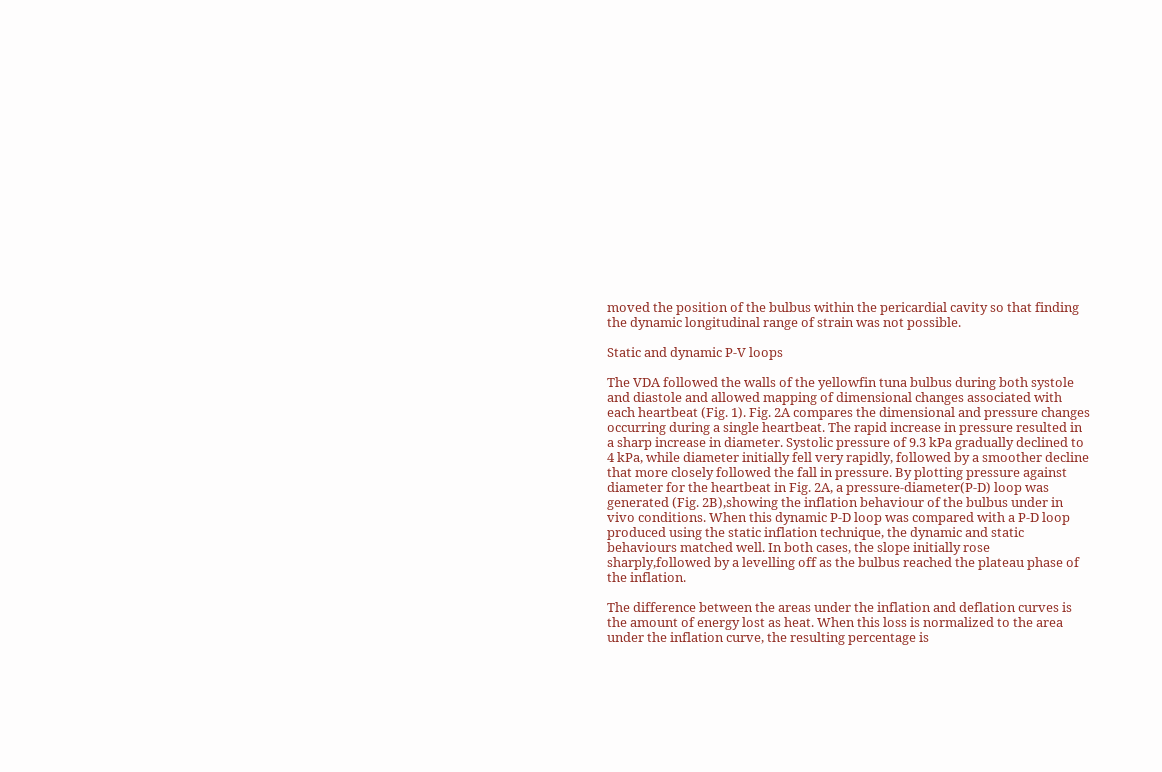moved the position of the bulbus within the pericardial cavity so that finding the dynamic longitudinal range of strain was not possible.

Static and dynamic P-V loops

The VDA followed the walls of the yellowfin tuna bulbus during both systole and diastole and allowed mapping of dimensional changes associated with each heartbeat (Fig. 1). Fig. 2A compares the dimensional and pressure changes occurring during a single heartbeat. The rapid increase in pressure resulted in a sharp increase in diameter. Systolic pressure of 9.3 kPa gradually declined to 4 kPa, while diameter initially fell very rapidly, followed by a smoother decline that more closely followed the fall in pressure. By plotting pressure against diameter for the heartbeat in Fig. 2A, a pressure-diameter(P-D) loop was generated (Fig. 2B),showing the inflation behaviour of the bulbus under in vivo conditions. When this dynamic P-D loop was compared with a P-D loop produced using the static inflation technique, the dynamic and static behaviours matched well. In both cases, the slope initially rose sharply,followed by a levelling off as the bulbus reached the plateau phase of the inflation.

The difference between the areas under the inflation and deflation curves is the amount of energy lost as heat. When this loss is normalized to the area under the inflation curve, the resulting percentage is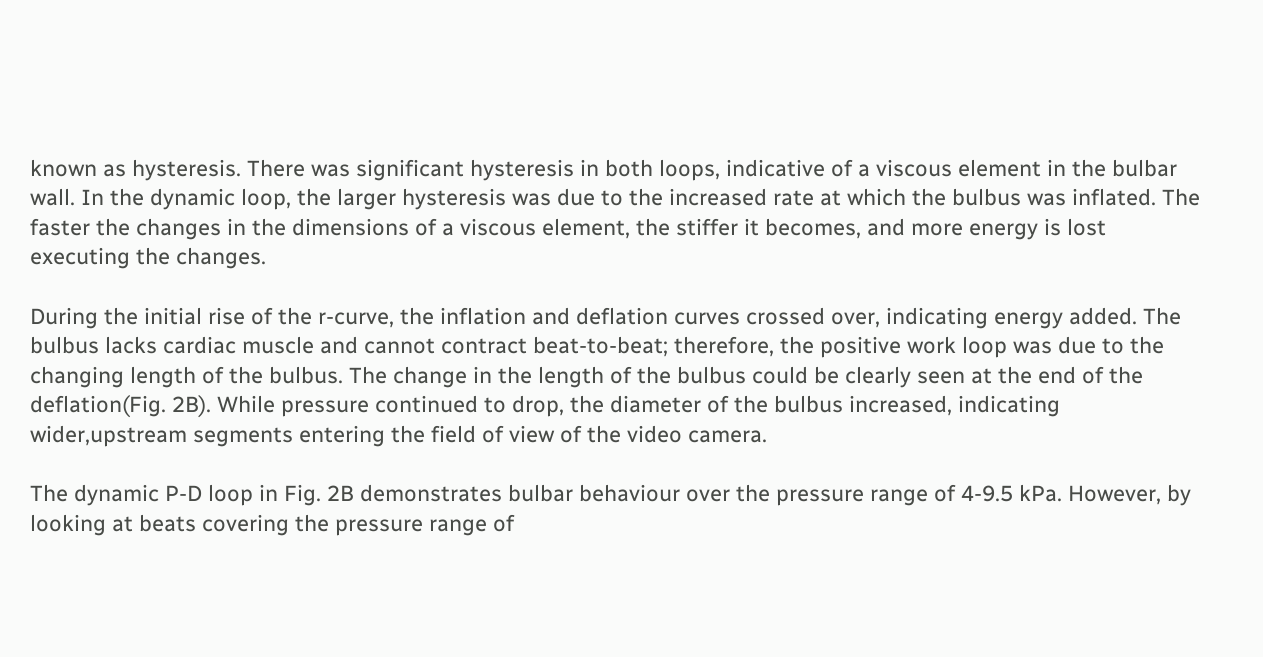known as hysteresis. There was significant hysteresis in both loops, indicative of a viscous element in the bulbar wall. In the dynamic loop, the larger hysteresis was due to the increased rate at which the bulbus was inflated. The faster the changes in the dimensions of a viscous element, the stiffer it becomes, and more energy is lost executing the changes.

During the initial rise of the r-curve, the inflation and deflation curves crossed over, indicating energy added. The bulbus lacks cardiac muscle and cannot contract beat-to-beat; therefore, the positive work loop was due to the changing length of the bulbus. The change in the length of the bulbus could be clearly seen at the end of the deflation(Fig. 2B). While pressure continued to drop, the diameter of the bulbus increased, indicating wider,upstream segments entering the field of view of the video camera.

The dynamic P-D loop in Fig. 2B demonstrates bulbar behaviour over the pressure range of 4-9.5 kPa. However, by looking at beats covering the pressure range of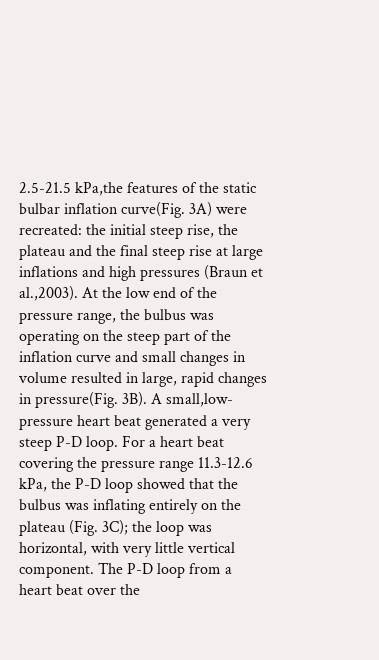2.5-21.5 kPa,the features of the static bulbar inflation curve(Fig. 3A) were recreated: the initial steep rise, the plateau and the final steep rise at large inflations and high pressures (Braun et al.,2003). At the low end of the pressure range, the bulbus was operating on the steep part of the inflation curve and small changes in volume resulted in large, rapid changes in pressure(Fig. 3B). A small,low-pressure heart beat generated a very steep P-D loop. For a heart beat covering the pressure range 11.3-12.6 kPa, the P-D loop showed that the bulbus was inflating entirely on the plateau (Fig. 3C); the loop was horizontal, with very little vertical component. The P-D loop from a heart beat over the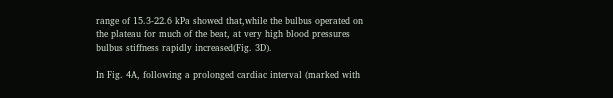range of 15.3-22.6 kPa showed that,while the bulbus operated on the plateau for much of the beat, at very high blood pressures bulbus stiffness rapidly increased(Fig. 3D).

In Fig. 4A, following a prolonged cardiac interval (marked with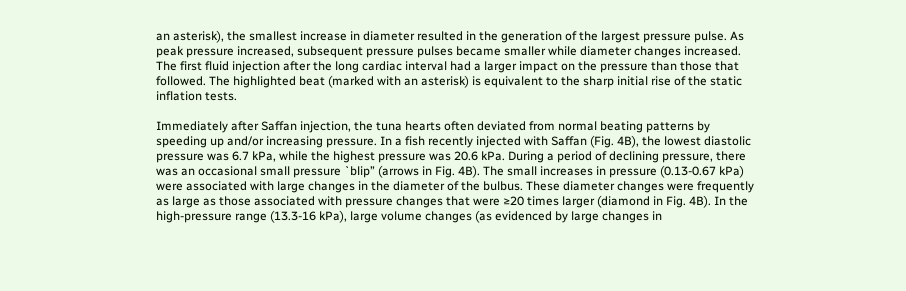an asterisk), the smallest increase in diameter resulted in the generation of the largest pressure pulse. As peak pressure increased, subsequent pressure pulses became smaller while diameter changes increased. The first fluid injection after the long cardiac interval had a larger impact on the pressure than those that followed. The highlighted beat (marked with an asterisk) is equivalent to the sharp initial rise of the static inflation tests.

Immediately after Saffan injection, the tuna hearts often deviated from normal beating patterns by speeding up and/or increasing pressure. In a fish recently injected with Saffan (Fig. 4B), the lowest diastolic pressure was 6.7 kPa, while the highest pressure was 20.6 kPa. During a period of declining pressure, there was an occasional small pressure `blip” (arrows in Fig. 4B). The small increases in pressure (0.13-0.67 kPa) were associated with large changes in the diameter of the bulbus. These diameter changes were frequently as large as those associated with pressure changes that were ≥20 times larger (diamond in Fig. 4B). In the high-pressure range (13.3-16 kPa), large volume changes (as evidenced by large changes in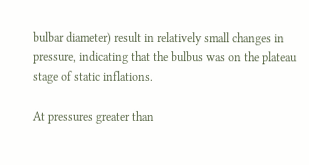bulbar diameter) result in relatively small changes in pressure, indicating that the bulbus was on the plateau stage of static inflations.

At pressures greater than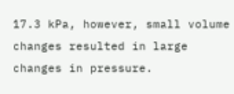17.3 kPa, however, small volume changes resulted in large changes in pressure.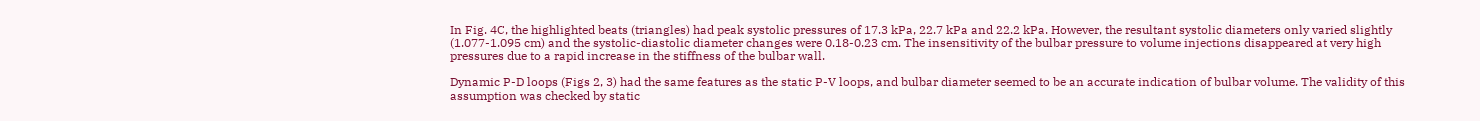In Fig. 4C, the highlighted beats (triangles) had peak systolic pressures of 17.3 kPa, 22.7 kPa and 22.2 kPa. However, the resultant systolic diameters only varied slightly (1.077-1.095 cm) and the systolic-diastolic diameter changes were 0.18-0.23 cm. The insensitivity of the bulbar pressure to volume injections disappeared at very high pressures due to a rapid increase in the stiffness of the bulbar wall.

Dynamic P-D loops (Figs 2, 3) had the same features as the static P-V loops, and bulbar diameter seemed to be an accurate indication of bulbar volume. The validity of this assumption was checked by static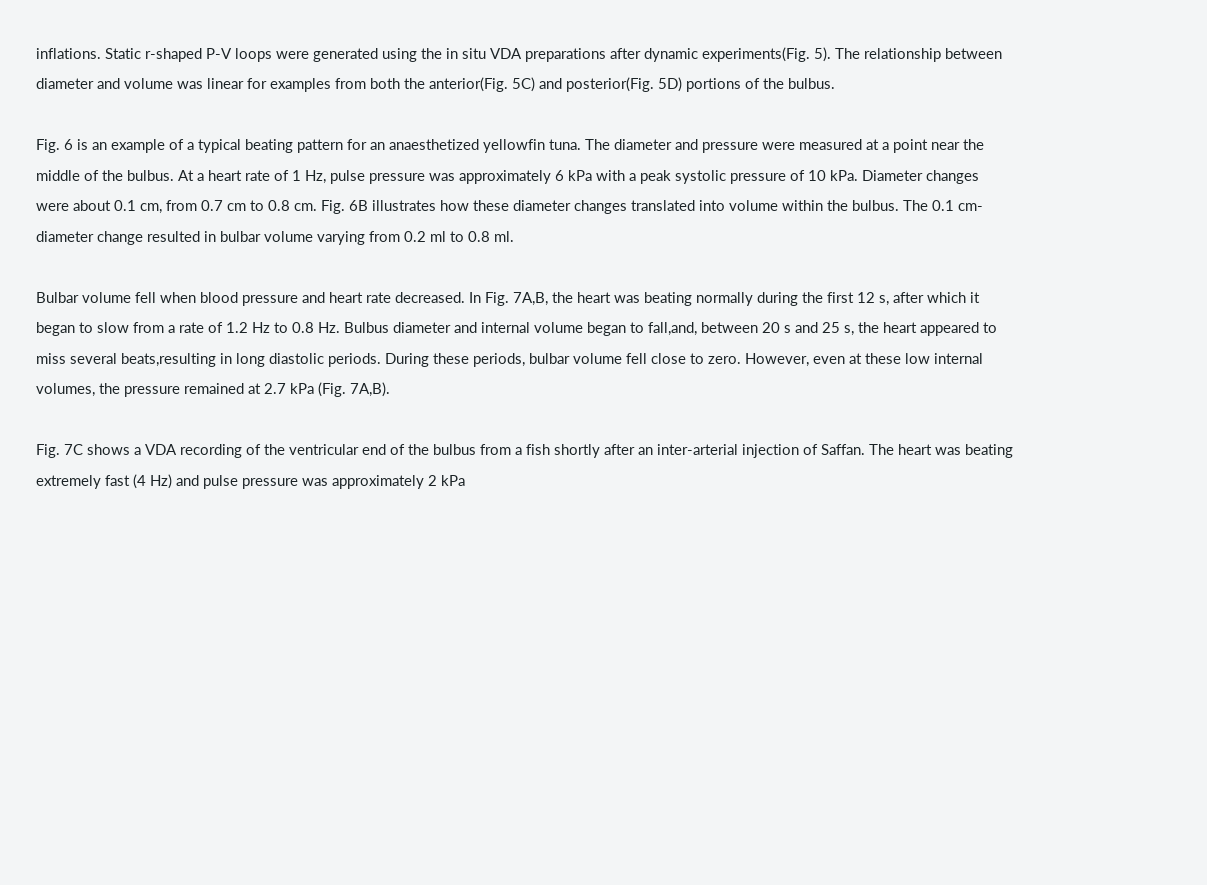inflations. Static r-shaped P-V loops were generated using the in situ VDA preparations after dynamic experiments(Fig. 5). The relationship between diameter and volume was linear for examples from both the anterior(Fig. 5C) and posterior(Fig. 5D) portions of the bulbus.

Fig. 6 is an example of a typical beating pattern for an anaesthetized yellowfin tuna. The diameter and pressure were measured at a point near the middle of the bulbus. At a heart rate of 1 Hz, pulse pressure was approximately 6 kPa with a peak systolic pressure of 10 kPa. Diameter changes were about 0.1 cm, from 0.7 cm to 0.8 cm. Fig. 6B illustrates how these diameter changes translated into volume within the bulbus. The 0.1 cm-diameter change resulted in bulbar volume varying from 0.2 ml to 0.8 ml.

Bulbar volume fell when blood pressure and heart rate decreased. In Fig. 7A,B, the heart was beating normally during the first 12 s, after which it began to slow from a rate of 1.2 Hz to 0.8 Hz. Bulbus diameter and internal volume began to fall,and, between 20 s and 25 s, the heart appeared to miss several beats,resulting in long diastolic periods. During these periods, bulbar volume fell close to zero. However, even at these low internal volumes, the pressure remained at 2.7 kPa (Fig. 7A,B).

Fig. 7C shows a VDA recording of the ventricular end of the bulbus from a fish shortly after an inter-arterial injection of Saffan. The heart was beating extremely fast (4 Hz) and pulse pressure was approximately 2 kPa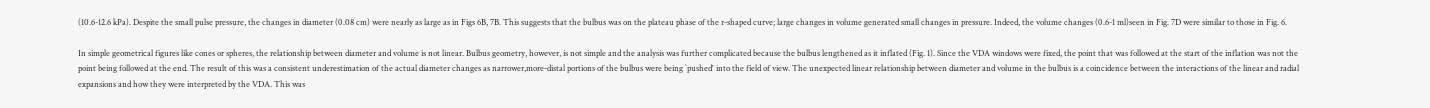(10.6-12.6 kPa). Despite the small pulse pressure, the changes in diameter (0.08 cm) were nearly as large as in Figs 6B, 7B. This suggests that the bulbus was on the plateau phase of the r-shaped curve; large changes in volume generated small changes in pressure. Indeed, the volume changes (0.6-1 ml)seen in Fig. 7D were similar to those in Fig. 6.

In simple geometrical figures like cones or spheres, the relationship between diameter and volume is not linear. Bulbus geometry, however, is not simple and the analysis was further complicated because the bulbus lengthened as it inflated (Fig. 1). Since the VDA windows were fixed, the point that was followed at the start of the inflation was not the point being followed at the end. The result of this was a consistent underestimation of the actual diameter changes as narrower,more-distal portions of the bulbus were being `pushed' into the field of view. The unexpected linear relationship between diameter and volume in the bulbus is a coincidence between the interactions of the linear and radial expansions and how they were interpreted by the VDA. This was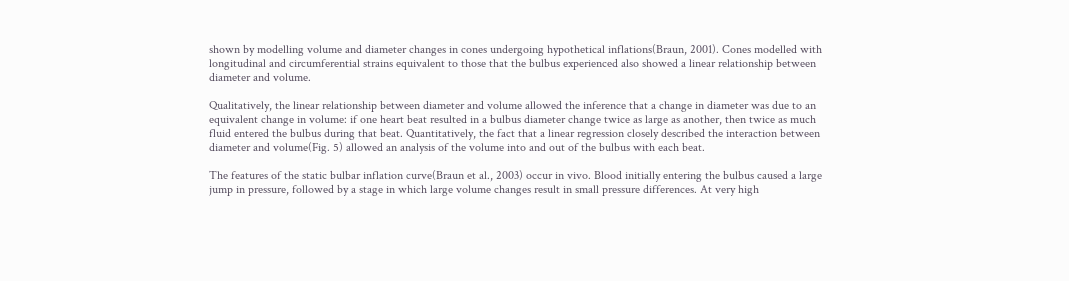shown by modelling volume and diameter changes in cones undergoing hypothetical inflations(Braun, 2001). Cones modelled with longitudinal and circumferential strains equivalent to those that the bulbus experienced also showed a linear relationship between diameter and volume.

Qualitatively, the linear relationship between diameter and volume allowed the inference that a change in diameter was due to an equivalent change in volume: if one heart beat resulted in a bulbus diameter change twice as large as another, then twice as much fluid entered the bulbus during that beat. Quantitatively, the fact that a linear regression closely described the interaction between diameter and volume(Fig. 5) allowed an analysis of the volume into and out of the bulbus with each beat.

The features of the static bulbar inflation curve(Braun et al., 2003) occur in vivo. Blood initially entering the bulbus caused a large jump in pressure, followed by a stage in which large volume changes result in small pressure differences. At very high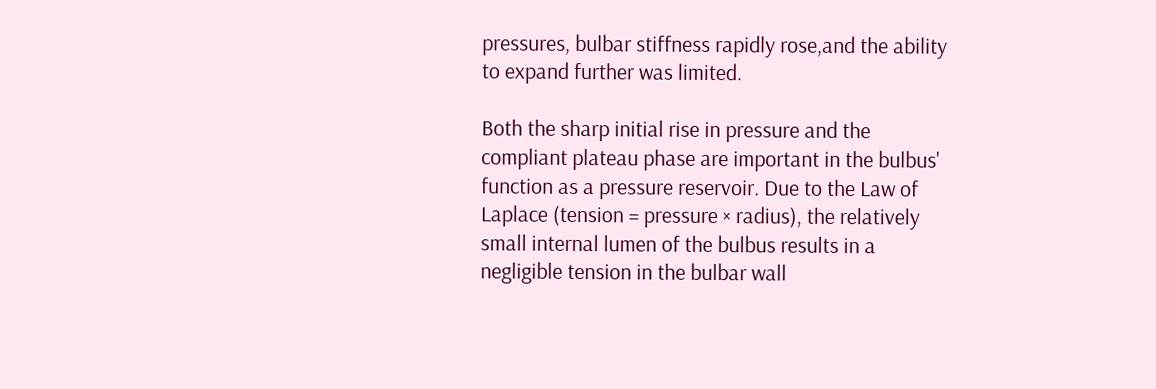pressures, bulbar stiffness rapidly rose,and the ability to expand further was limited.

Both the sharp initial rise in pressure and the compliant plateau phase are important in the bulbus' function as a pressure reservoir. Due to the Law of Laplace (tension = pressure × radius), the relatively small internal lumen of the bulbus results in a negligible tension in the bulbar wall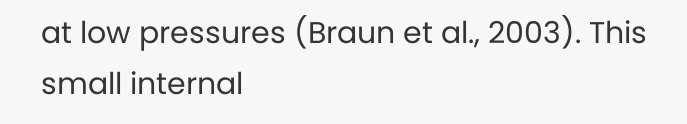at low pressures (Braun et al., 2003). This small internal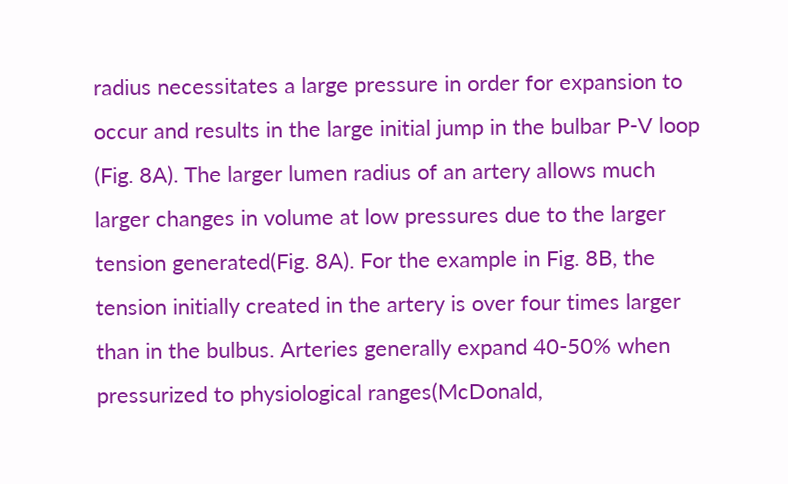radius necessitates a large pressure in order for expansion to occur and results in the large initial jump in the bulbar P-V loop (Fig. 8A). The larger lumen radius of an artery allows much larger changes in volume at low pressures due to the larger tension generated(Fig. 8A). For the example in Fig. 8B, the tension initially created in the artery is over four times larger than in the bulbus. Arteries generally expand 40-50% when pressurized to physiological ranges(McDonald,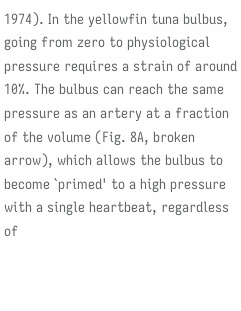1974). In the yellowfin tuna bulbus, going from zero to physiological pressure requires a strain of around 10%. The bulbus can reach the same pressure as an artery at a fraction of the volume (Fig. 8A, broken arrow), which allows the bulbus to become `primed' to a high pressure with a single heartbeat, regardless of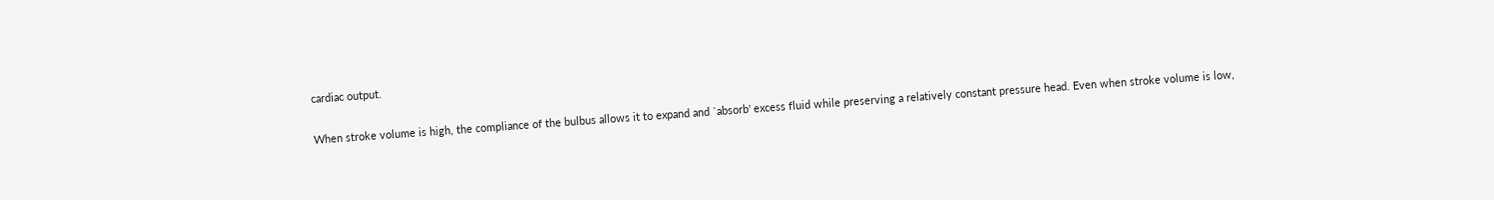cardiac output.

When stroke volume is high, the compliance of the bulbus allows it to expand and `absorb' excess fluid while preserving a relatively constant pressure head. Even when stroke volume is low,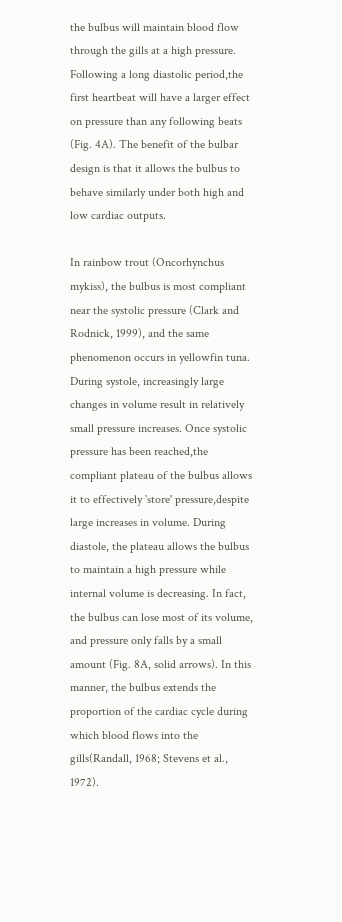the bulbus will maintain blood flow through the gills at a high pressure. Following a long diastolic period,the first heartbeat will have a larger effect on pressure than any following beats (Fig. 4A). The benefit of the bulbar design is that it allows the bulbus to behave similarly under both high and low cardiac outputs.

In rainbow trout (Oncorhynchus mykiss), the bulbus is most compliant near the systolic pressure (Clark and Rodnick, 1999), and the same phenomenon occurs in yellowfin tuna. During systole, increasingly large changes in volume result in relatively small pressure increases. Once systolic pressure has been reached,the compliant plateau of the bulbus allows it to effectively `store' pressure,despite large increases in volume. During diastole, the plateau allows the bulbus to maintain a high pressure while internal volume is decreasing. In fact, the bulbus can lose most of its volume, and pressure only falls by a small amount (Fig. 8A, solid arrows). In this manner, the bulbus extends the proportion of the cardiac cycle during which blood flows into the gills(Randall, 1968; Stevens et al., 1972).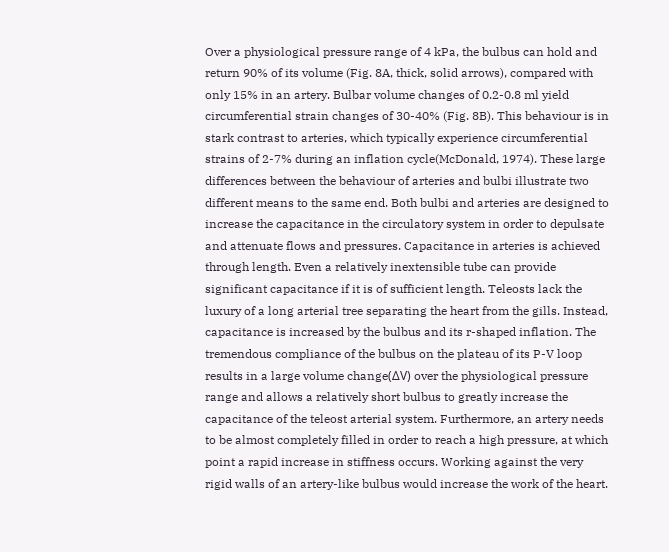Over a physiological pressure range of 4 kPa, the bulbus can hold and return 90% of its volume (Fig. 8A, thick, solid arrows), compared with only 15% in an artery. Bulbar volume changes of 0.2-0.8 ml yield circumferential strain changes of 30-40% (Fig. 8B). This behaviour is in stark contrast to arteries, which typically experience circumferential strains of 2-7% during an inflation cycle(McDonald, 1974). These large differences between the behaviour of arteries and bulbi illustrate two different means to the same end. Both bulbi and arteries are designed to increase the capacitance in the circulatory system in order to depulsate and attenuate flows and pressures. Capacitance in arteries is achieved through length. Even a relatively inextensible tube can provide significant capacitance if it is of sufficient length. Teleosts lack the luxury of a long arterial tree separating the heart from the gills. Instead, capacitance is increased by the bulbus and its r-shaped inflation. The tremendous compliance of the bulbus on the plateau of its P-V loop results in a large volume change(ΔV) over the physiological pressure range and allows a relatively short bulbus to greatly increase the capacitance of the teleost arterial system. Furthermore, an artery needs to be almost completely filled in order to reach a high pressure, at which point a rapid increase in stiffness occurs. Working against the very rigid walls of an artery-like bulbus would increase the work of the heart.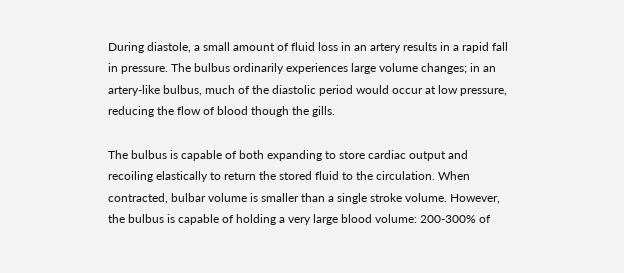During diastole, a small amount of fluid loss in an artery results in a rapid fall in pressure. The bulbus ordinarily experiences large volume changes; in an artery-like bulbus, much of the diastolic period would occur at low pressure, reducing the flow of blood though the gills.

The bulbus is capable of both expanding to store cardiac output and recoiling elastically to return the stored fluid to the circulation. When contracted, bulbar volume is smaller than a single stroke volume. However, the bulbus is capable of holding a very large blood volume: 200-300% of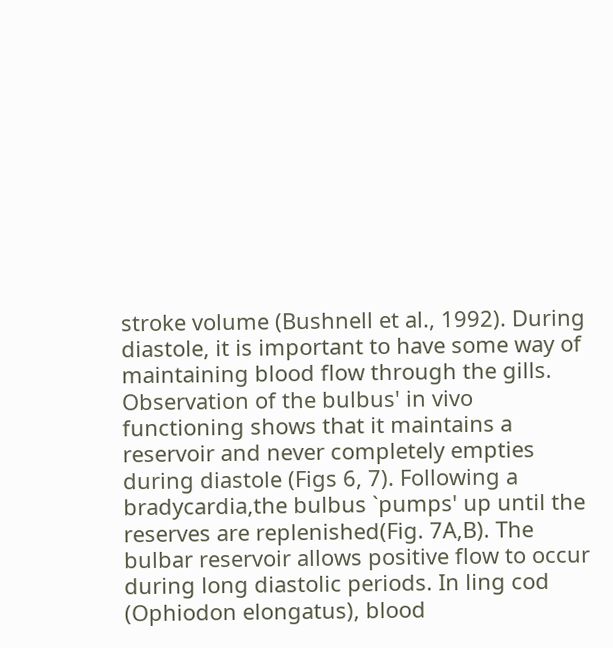stroke volume (Bushnell et al., 1992). During diastole, it is important to have some way of maintaining blood flow through the gills. Observation of the bulbus' in vivo functioning shows that it maintains a reservoir and never completely empties during diastole (Figs 6, 7). Following a bradycardia,the bulbus `pumps' up until the reserves are replenished(Fig. 7A,B). The bulbar reservoir allows positive flow to occur during long diastolic periods. In ling cod (Ophiodon elongatus), blood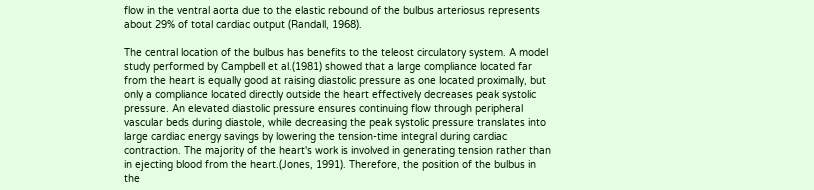flow in the ventral aorta due to the elastic rebound of the bulbus arteriosus represents about 29% of total cardiac output (Randall, 1968).

The central location of the bulbus has benefits to the teleost circulatory system. A model study performed by Campbell et al.(1981) showed that a large compliance located far from the heart is equally good at raising diastolic pressure as one located proximally, but only a compliance located directly outside the heart effectively decreases peak systolic pressure. An elevated diastolic pressure ensures continuing flow through peripheral vascular beds during diastole, while decreasing the peak systolic pressure translates into large cardiac energy savings by lowering the tension-time integral during cardiac contraction. The majority of the heart's work is involved in generating tension rather than in ejecting blood from the heart.(Jones, 1991). Therefore, the position of the bulbus in the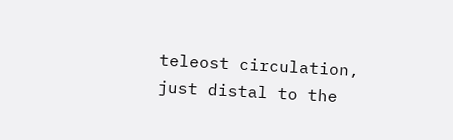teleost circulation, just distal to the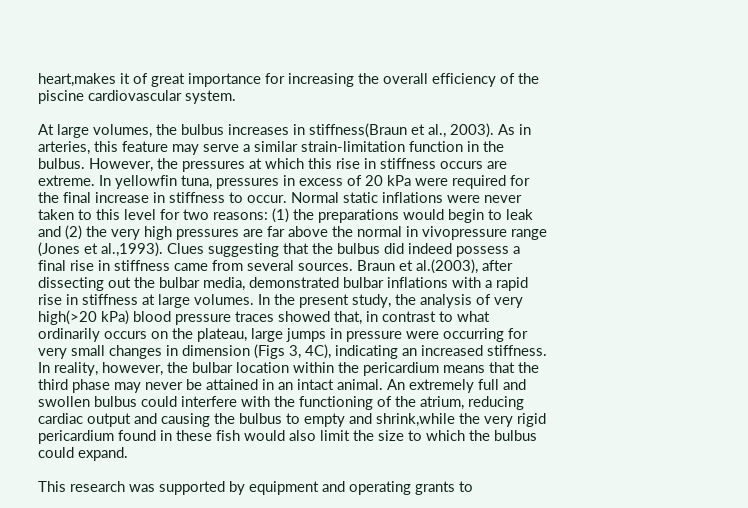heart,makes it of great importance for increasing the overall efficiency of the piscine cardiovascular system.

At large volumes, the bulbus increases in stiffness(Braun et al., 2003). As in arteries, this feature may serve a similar strain-limitation function in the bulbus. However, the pressures at which this rise in stiffness occurs are extreme. In yellowfin tuna, pressures in excess of 20 kPa were required for the final increase in stiffness to occur. Normal static inflations were never taken to this level for two reasons: (1) the preparations would begin to leak and (2) the very high pressures are far above the normal in vivopressure range (Jones et al.,1993). Clues suggesting that the bulbus did indeed possess a final rise in stiffness came from several sources. Braun et al.(2003), after dissecting out the bulbar media, demonstrated bulbar inflations with a rapid rise in stiffness at large volumes. In the present study, the analysis of very high(>20 kPa) blood pressure traces showed that, in contrast to what ordinarily occurs on the plateau, large jumps in pressure were occurring for very small changes in dimension (Figs 3, 4C), indicating an increased stiffness. In reality, however, the bulbar location within the pericardium means that the third phase may never be attained in an intact animal. An extremely full and swollen bulbus could interfere with the functioning of the atrium, reducing cardiac output and causing the bulbus to empty and shrink,while the very rigid pericardium found in these fish would also limit the size to which the bulbus could expand.

This research was supported by equipment and operating grants to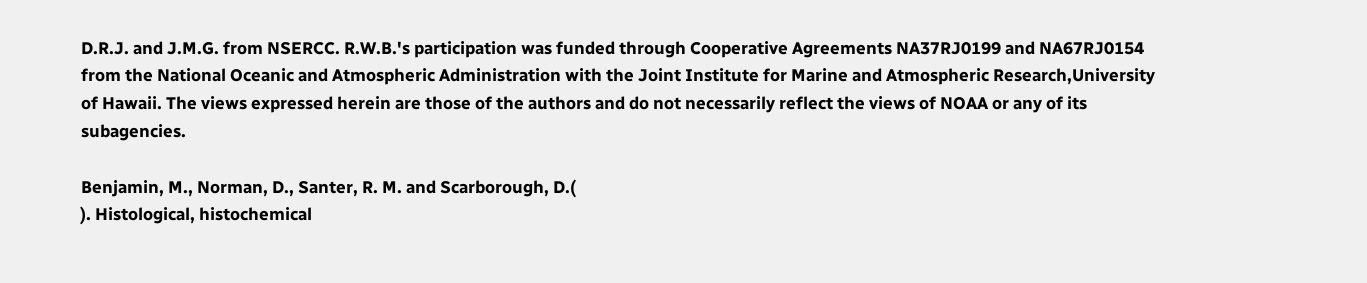D.R.J. and J.M.G. from NSERCC. R.W.B.'s participation was funded through Cooperative Agreements NA37RJ0199 and NA67RJ0154 from the National Oceanic and Atmospheric Administration with the Joint Institute for Marine and Atmospheric Research,University of Hawaii. The views expressed herein are those of the authors and do not necessarily reflect the views of NOAA or any of its subagencies.

Benjamin, M., Norman, D., Santer, R. M. and Scarborough, D.(
). Histological, histochemical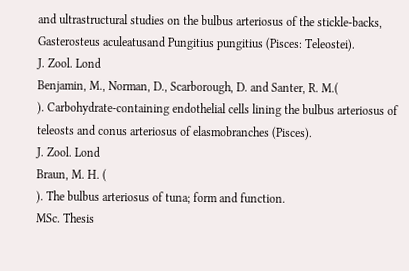and ultrastructural studies on the bulbus arteriosus of the stickle-backs, Gasterosteus aculeatusand Pungitius pungitius (Pisces: Teleostei).
J. Zool. Lond
Benjamin, M., Norman, D., Scarborough, D. and Santer, R. M.(
). Carbohydrate-containing endothelial cells lining the bulbus arteriosus of teleosts and conus arteriosus of elasmobranches (Pisces).
J. Zool. Lond
Braun, M. H. (
). The bulbus arteriosus of tuna; form and function.
MSc. Thesis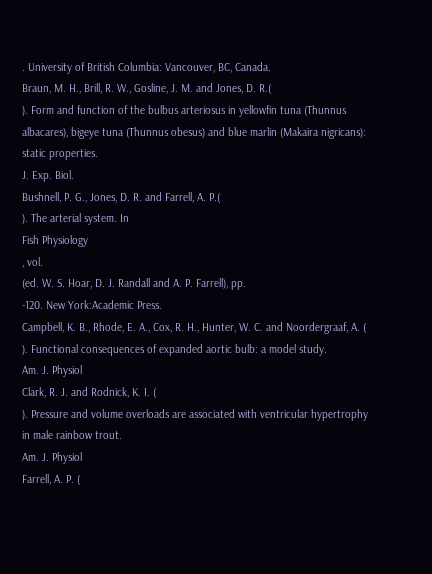. University of British Columbia: Vancouver, BC, Canada.
Braun, M. H., Brill, R. W., Gosline, J. M. and Jones, D. R.(
). Form and function of the bulbus arteriosus in yellowfin tuna (Thunnus albacares), bigeye tuna (Thunnus obesus) and blue marlin (Makaira nigricans): static properties.
J. Exp. Biol.
Bushnell, P. G., Jones, D. R. and Farrell, A. P.(
). The arterial system. In
Fish Physiology
, vol.
(ed. W. S. Hoar, D. J. Randall and A. P. Farrell), pp.
-120. New York:Academic Press.
Campbell, K. B., Rhode, E. A., Cox, R. H., Hunter, W. C. and Noordergraaf, A. (
). Functional consequences of expanded aortic bulb: a model study.
Am. J. Physiol
Clark, R. J. and Rodnick, K. I. (
). Pressure and volume overloads are associated with ventricular hypertrophy in male rainbow trout.
Am. J. Physiol
Farrell, A. P. (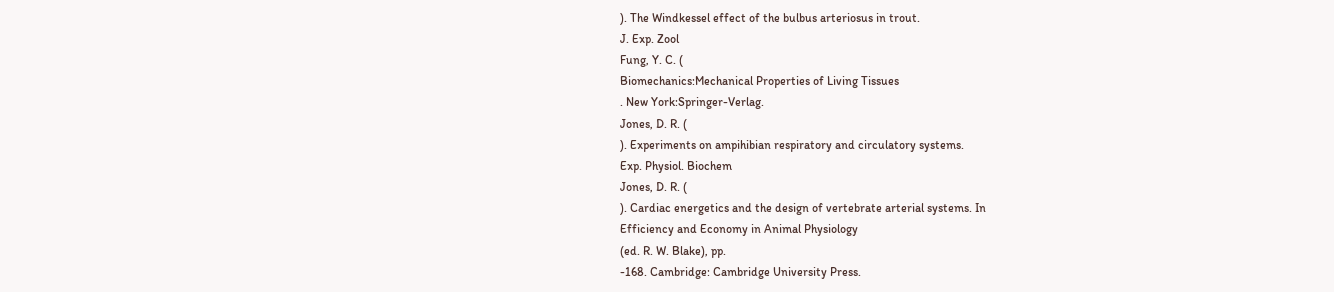). The Windkessel effect of the bulbus arteriosus in trout.
J. Exp. Zool
Fung, Y. C. (
Biomechanics:Mechanical Properties of Living Tissues
. New York:Springer-Verlag.
Jones, D. R. (
). Experiments on ampihibian respiratory and circulatory systems.
Exp. Physiol. Biochem
Jones, D. R. (
). Cardiac energetics and the design of vertebrate arterial systems. In
Efficiency and Economy in Animal Physiology
(ed. R. W. Blake), pp.
-168. Cambridge: Cambridge University Press.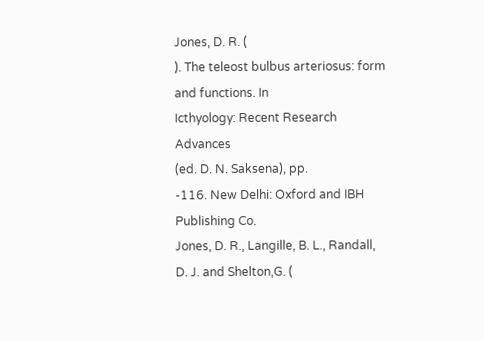Jones, D. R. (
). The teleost bulbus arteriosus: form and functions. In
Icthyology: Recent Research Advances
(ed. D. N. Saksena), pp.
-116. New Delhi: Oxford and IBH Publishing Co.
Jones, D. R., Langille, B. L., Randall, D. J. and Shelton,G. (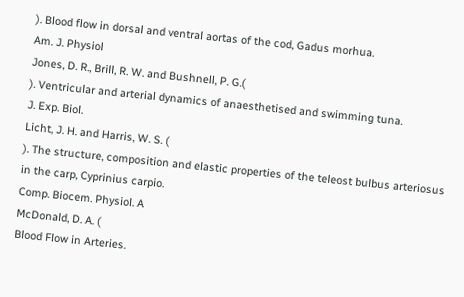). Blood flow in dorsal and ventral aortas of the cod, Gadus morhua.
Am. J. Physiol
Jones, D. R., Brill, R. W. and Bushnell, P. G.(
). Ventricular and arterial dynamics of anaesthetised and swimming tuna.
J. Exp. Biol.
Licht, J. H. and Harris, W. S. (
). The structure, composition and elastic properties of the teleost bulbus arteriosus in the carp, Cyprinius carpio.
Comp. Biocem. Physiol. A
McDonald, D. A. (
Blood Flow in Arteries.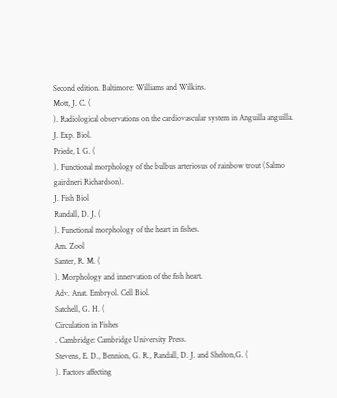Second edition. Baltimore: Williams and Wilkins.
Mott, J. C. (
). Radiological observations on the cardiovascular system in Anguilla anguilla.
J. Exp. Biol.
Priede, I. G. (
). Functional morphology of the bulbus arteriosus of rainbow trout (Salmo gairdneri Richardson).
J. Fish Biol
Randall, D. J. (
). Functional morphology of the heart in fishes.
Am. Zool
Santer, R. M. (
). Morphology and innervation of the fish heart.
Adv. Anat. Embryol. Cell Biol.
Satchell, G. H. (
Circulation in Fishes
. Cambridge: Cambridge University Press.
Stevens, E. D., Bennion, G. R., Randall, D. J. and Shelton,G. (
). Factors affecting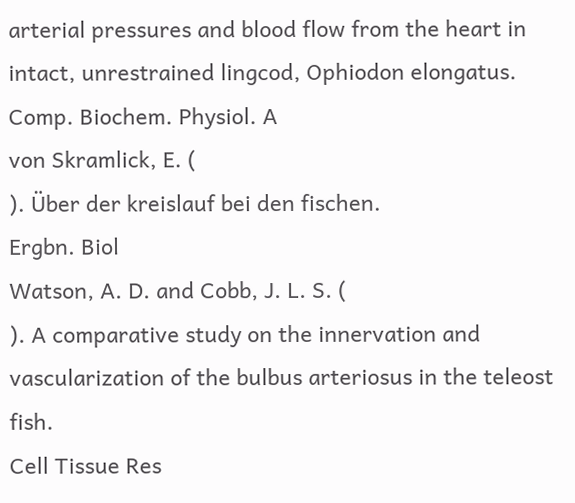arterial pressures and blood flow from the heart in intact, unrestrained lingcod, Ophiodon elongatus.
Comp. Biochem. Physiol. A
von Skramlick, E. (
). Über der kreislauf bei den fischen.
Ergbn. Biol
Watson, A. D. and Cobb, J. L. S. (
). A comparative study on the innervation and vascularization of the bulbus arteriosus in the teleost fish.
Cell Tissue Res